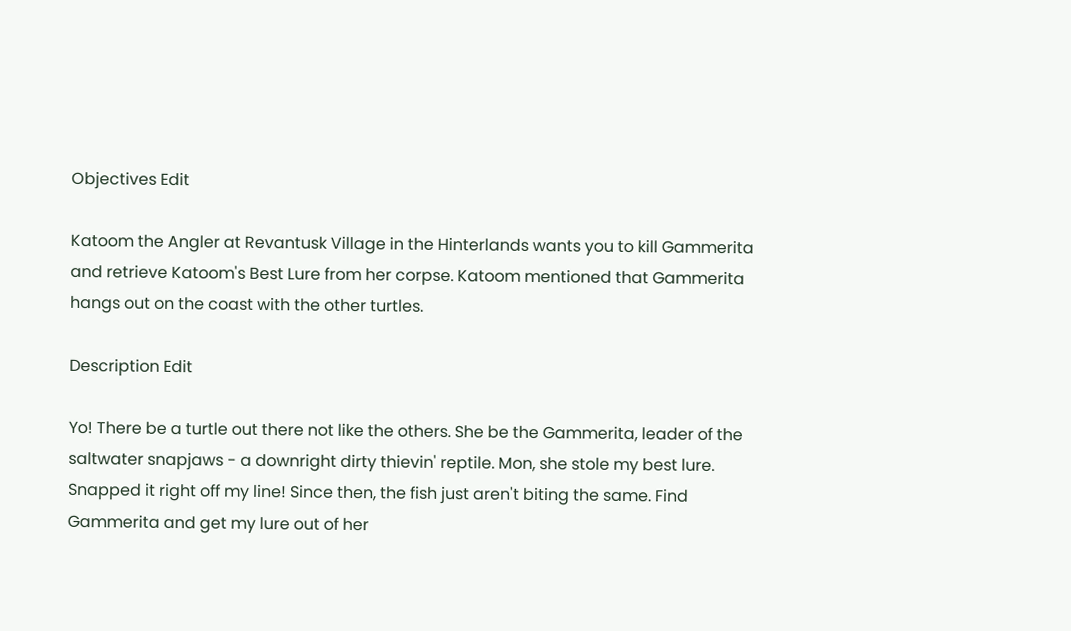Objectives Edit

Katoom the Angler at Revantusk Village in the Hinterlands wants you to kill Gammerita and retrieve Katoom's Best Lure from her corpse. Katoom mentioned that Gammerita hangs out on the coast with the other turtles.

Description Edit

Yo! There be a turtle out there not like the others. She be the Gammerita, leader of the saltwater snapjaws - a downright dirty thievin' reptile. Mon, she stole my best lure. Snapped it right off my line! Since then, the fish just aren't biting the same. Find Gammerita and get my lure out of her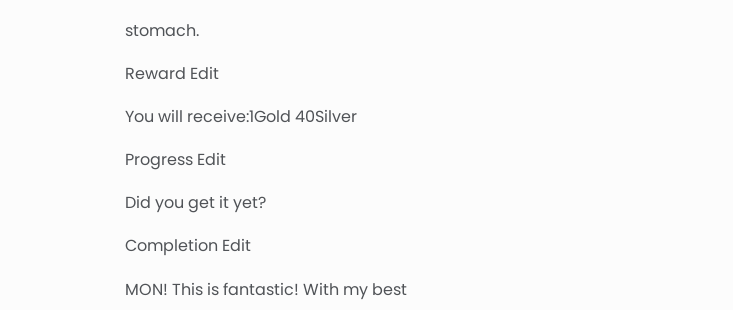stomach.

Reward Edit

You will receive:1Gold 40Silver

Progress Edit

Did you get it yet?

Completion Edit

MON! This is fantastic! With my best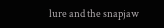lure and the snapjaw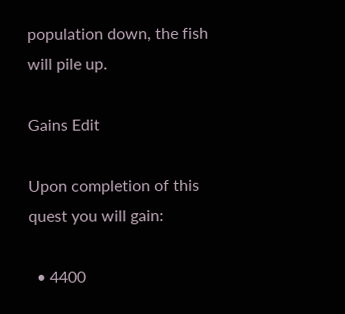population down, the fish will pile up.

Gains Edit

Upon completion of this quest you will gain:

  • 4400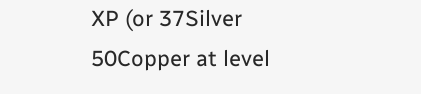XP (or 37Silver 50Copper at level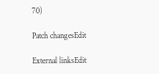70)

Patch changesEdit

External linksEdit